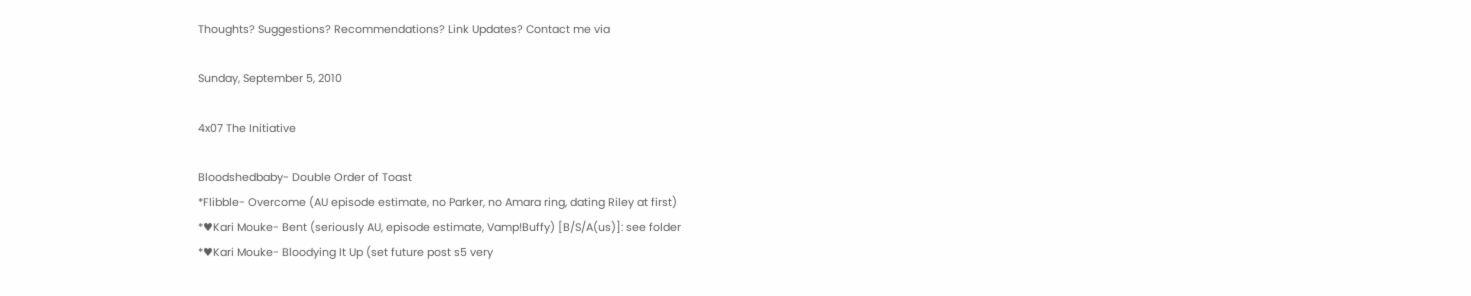Thoughts? Suggestions? Recommendations? Link Updates? Contact me via

Sunday, September 5, 2010

4x07 The Initiative

Bloodshedbaby- Double Order of Toast
*Flibble- Overcome (AU episode estimate, no Parker, no Amara ring, dating Riley at first)
*♥Kari Mouke- Bent (seriously AU, episode estimate, Vamp!Buffy) [B/S/A(us)]: see folder
*♥Kari Mouke- Bloodying It Up (set future post s5 very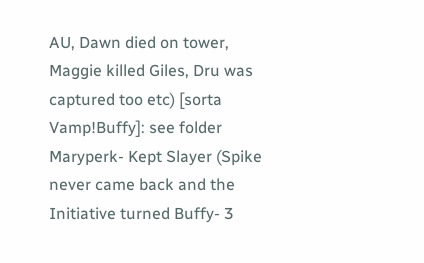AU, Dawn died on tower, Maggie killed Giles, Dru was captured too etc) [sorta Vamp!Buffy]: see folder
Maryperk- Kept Slayer (Spike never came back and the Initiative turned Buffy- 3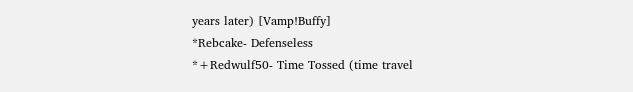years later) [Vamp!Buffy]
*Rebcake- Defenseless
*+Redwulf50- Time Tossed (time travel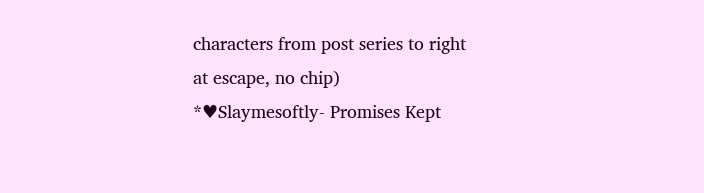characters from post series to right at escape, no chip)
*♥Slaymesoftly- Promises Kept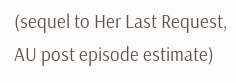(sequel to Her Last Request, AU post episode estimate)